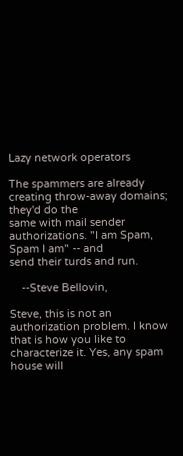Lazy network operators

The spammers are already creating throw-away domains; they'd do the
same with mail sender authorizations. "I am Spam, Spam I am" -- and
send their turds and run.

    --Steve Bellovin,

Steve, this is not an authorization problem. I know that is how you like to
characterize it. Yes, any spam house will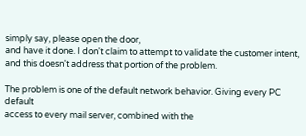simply say, please open the door,
and have it done. I don't claim to attempt to validate the customer intent,
and this doesn't address that portion of the problem.

The problem is one of the default network behavior. Giving every PC default
access to every mail server, combined with the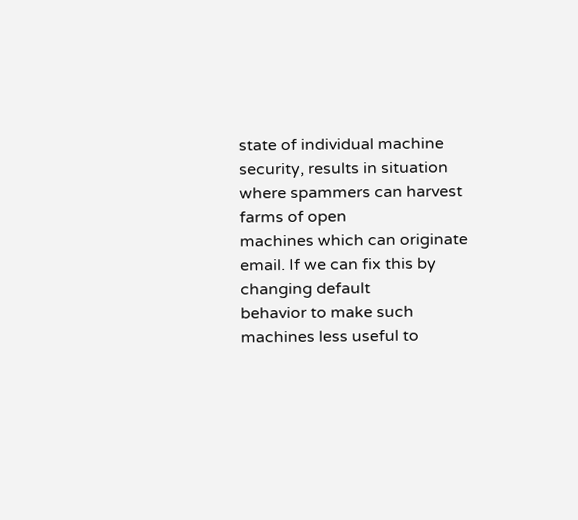state of individual machine
security, results in situation where spammers can harvest farms of open
machines which can originate email. If we can fix this by changing default
behavior to make such machines less useful to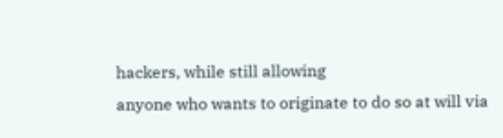hackers, while still allowing
anyone who wants to originate to do so at will via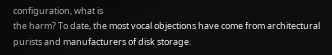configuration, what is
the harm? To date, the most vocal objections have come from architectural
purists and manufacturers of disk storage.